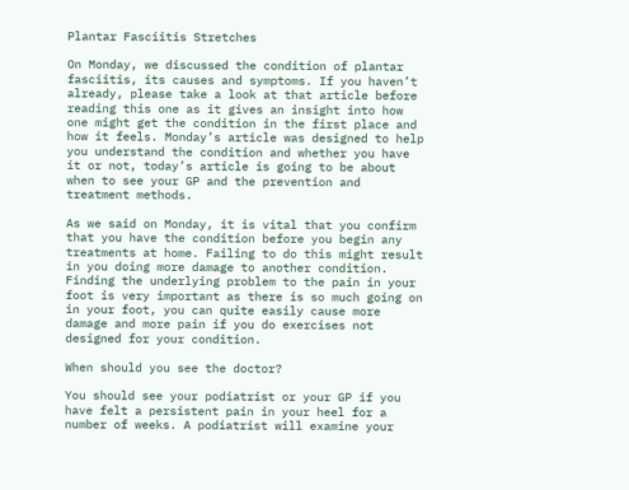Plantar Fasciitis Stretches

On Monday, we discussed the condition of plantar fasciitis, its causes and symptoms. If you haven’t already, please take a look at that article before reading this one as it gives an insight into how one might get the condition in the first place and how it feels. Monday’s article was designed to help you understand the condition and whether you have it or not, today’s article is going to be about when to see your GP and the prevention and treatment methods.

As we said on Monday, it is vital that you confirm that you have the condition before you begin any treatments at home. Failing to do this might result in you doing more damage to another condition. Finding the underlying problem to the pain in your foot is very important as there is so much going on in your foot, you can quite easily cause more damage and more pain if you do exercises not designed for your condition.

When should you see the doctor?

You should see your podiatrist or your GP if you have felt a persistent pain in your heel for a number of weeks. A podiatrist will examine your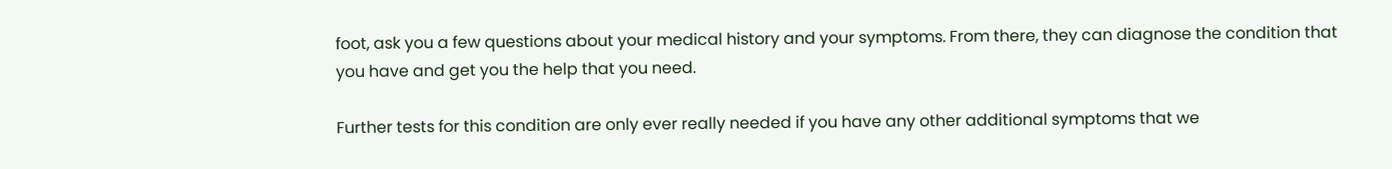foot, ask you a few questions about your medical history and your symptoms. From there, they can diagnose the condition that you have and get you the help that you need.

Further tests for this condition are only ever really needed if you have any other additional symptoms that we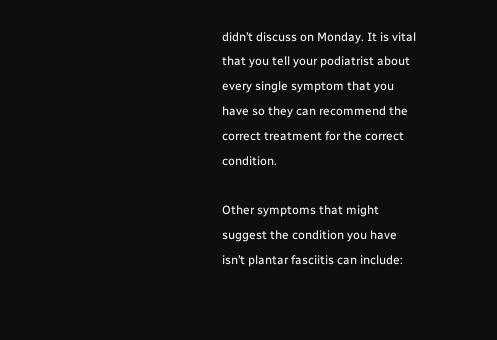didn’t discuss on Monday. It is vital that you tell your podiatrist about every single symptom that you have so they can recommend the correct treatment for the correct condition.

Other symptoms that might suggest the condition you have isn’t plantar fasciitis can include: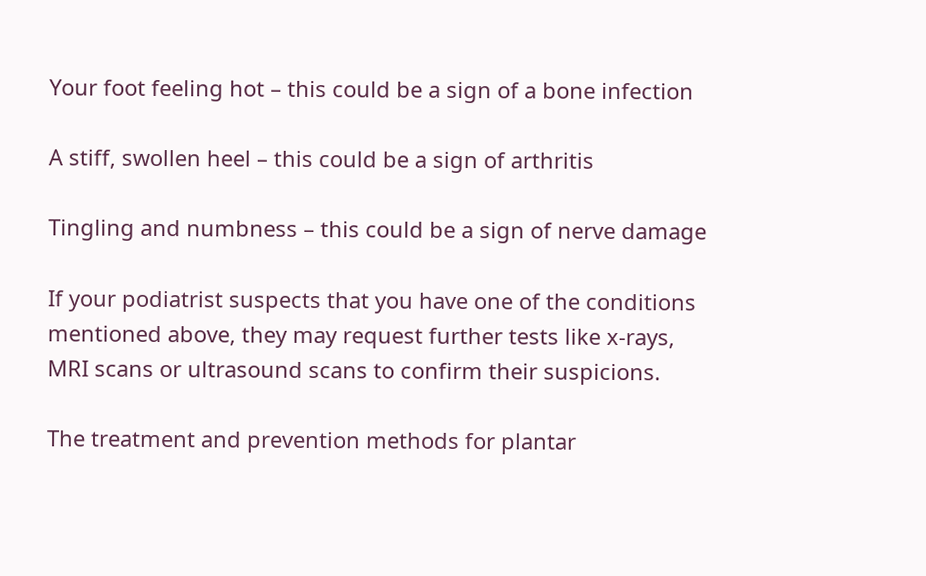Your foot feeling hot – this could be a sign of a bone infection

A stiff, swollen heel – this could be a sign of arthritis

Tingling and numbness – this could be a sign of nerve damage

If your podiatrist suspects that you have one of the conditions mentioned above, they may request further tests like x-rays, MRI scans or ultrasound scans to confirm their suspicions.

The treatment and prevention methods for plantar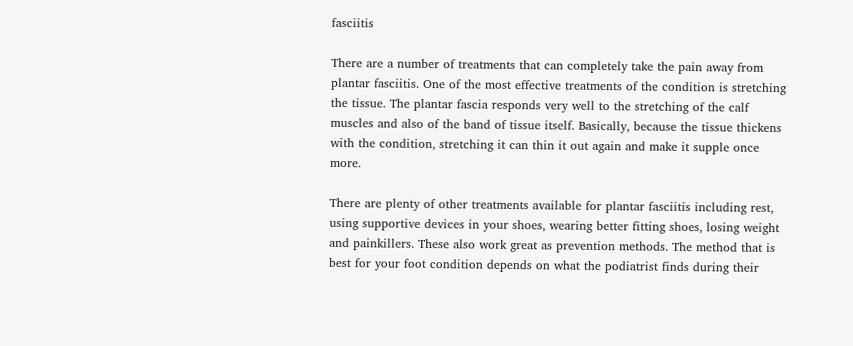fasciitis

There are a number of treatments that can completely take the pain away from plantar fasciitis. One of the most effective treatments of the condition is stretching the tissue. The plantar fascia responds very well to the stretching of the calf muscles and also of the band of tissue itself. Basically, because the tissue thickens with the condition, stretching it can thin it out again and make it supple once more.

There are plenty of other treatments available for plantar fasciitis including rest, using supportive devices in your shoes, wearing better fitting shoes, losing weight and painkillers. These also work great as prevention methods. The method that is best for your foot condition depends on what the podiatrist finds during their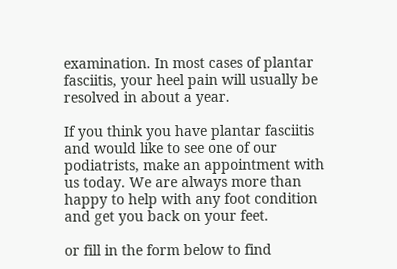examination. In most cases of plantar fasciitis, your heel pain will usually be resolved in about a year.

If you think you have plantar fasciitis and would like to see one of our podiatrists, make an appointment with us today. We are always more than happy to help with any foot condition and get you back on your feet.

or fill in the form below to find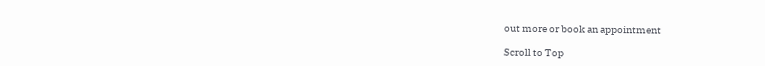out more or book an appointment

Scroll to Top